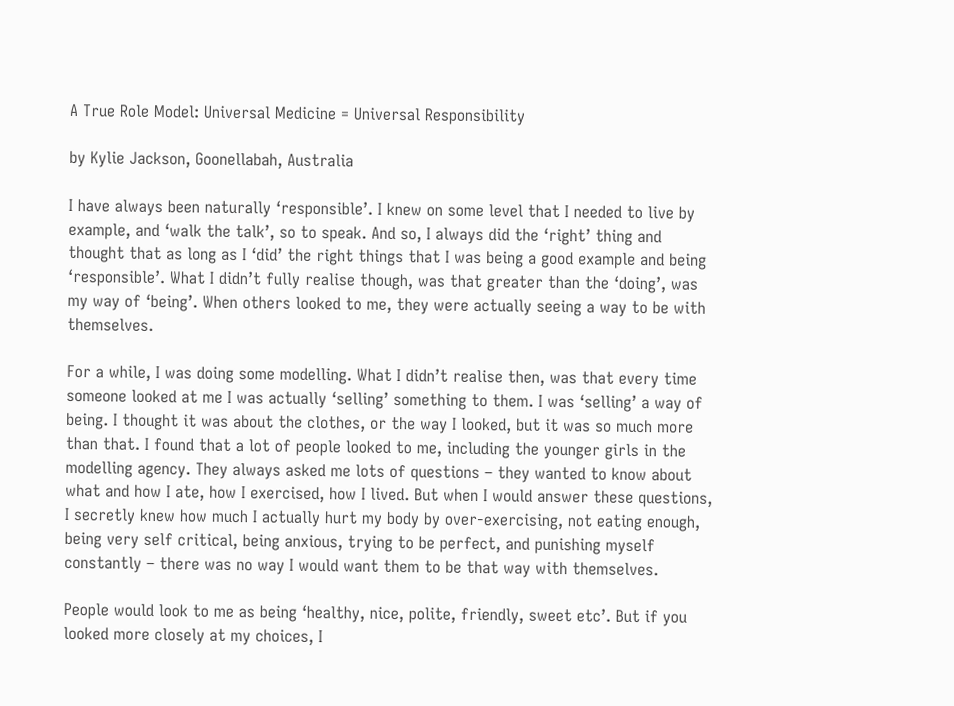A True Role Model: Universal Medicine = Universal Responsibility

by Kylie Jackson, Goonellabah, Australia

I have always been naturally ‘responsible’. I knew on some level that I needed to live by example, and ‘walk the talk’, so to speak. And so, I always did the ‘right’ thing and thought that as long as I ‘did’ the right things that I was being a good example and being ‘responsible’. What I didn’t fully realise though, was that greater than the ‘doing’, was my way of ‘being’. When others looked to me, they were actually seeing a way to be with themselves.

For a while, I was doing some modelling. What I didn’t realise then, was that every time someone looked at me I was actually ‘selling’ something to them. I was ‘selling’ a way of being. I thought it was about the clothes, or the way I looked, but it was so much more than that. I found that a lot of people looked to me, including the younger girls in the modelling agency. They always asked me lots of questions – they wanted to know about what and how I ate, how I exercised, how I lived. But when I would answer these questions, I secretly knew how much I actually hurt my body by over-exercising, not eating enough, being very self critical, being anxious, trying to be perfect, and punishing myself constantly – there was no way I would want them to be that way with themselves.

People would look to me as being ‘healthy, nice, polite, friendly, sweet etc’. But if you looked more closely at my choices, I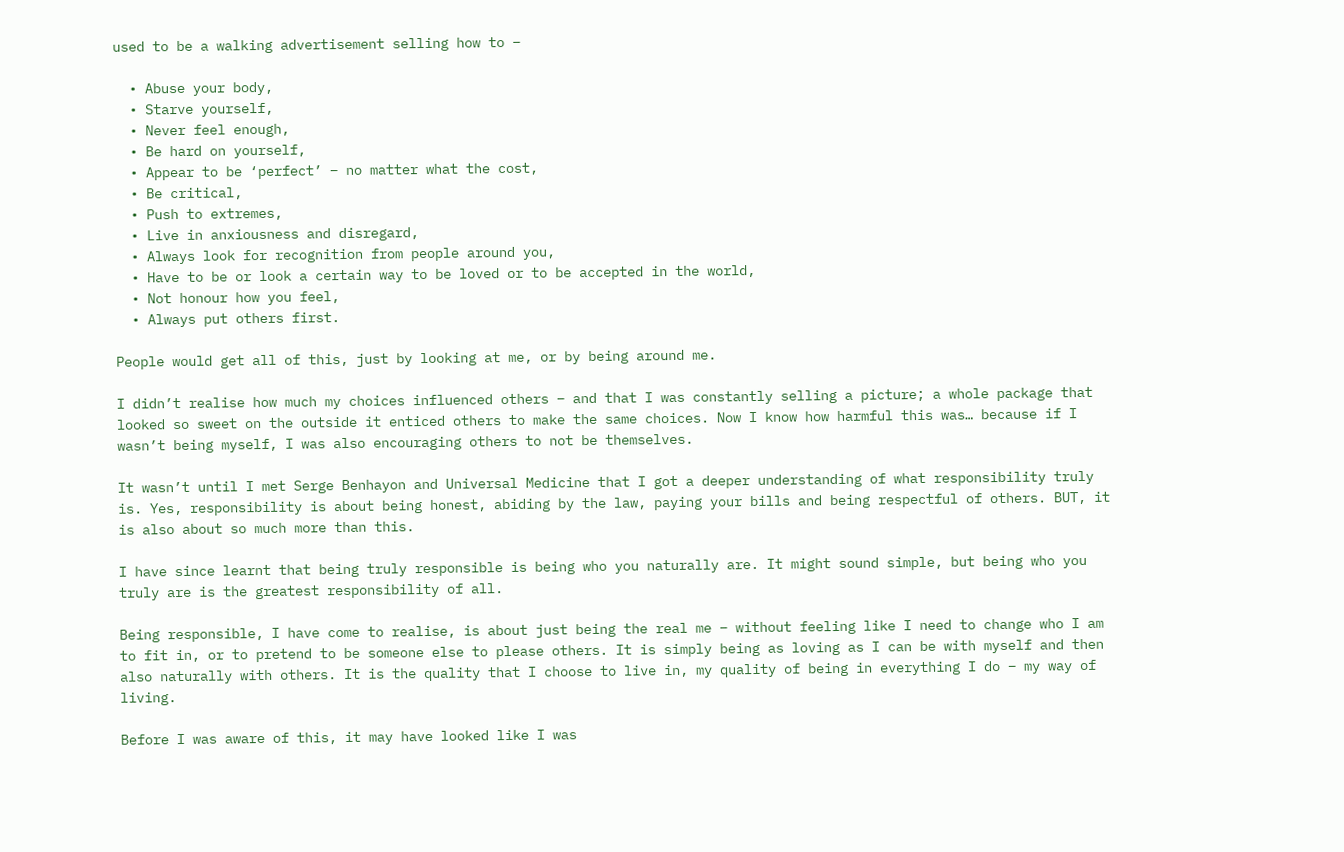used to be a walking advertisement selling how to –

  • Abuse your body,
  • Starve yourself,
  • Never feel enough,
  • Be hard on yourself,
  • Appear to be ‘perfect’ – no matter what the cost,
  • Be critical,
  • Push to extremes,
  • Live in anxiousness and disregard,
  • Always look for recognition from people around you,
  • Have to be or look a certain way to be loved or to be accepted in the world,
  • Not honour how you feel,
  • Always put others first.

People would get all of this, just by looking at me, or by being around me.

I didn’t realise how much my choices influenced others – and that I was constantly selling a picture; a whole package that looked so sweet on the outside it enticed others to make the same choices. Now I know how harmful this was… because if I wasn’t being myself, I was also encouraging others to not be themselves.

It wasn’t until I met Serge Benhayon and Universal Medicine that I got a deeper understanding of what responsibility truly is. Yes, responsibility is about being honest, abiding by the law, paying your bills and being respectful of others. BUT, it is also about so much more than this.

I have since learnt that being truly responsible is being who you naturally are. It might sound simple, but being who you truly are is the greatest responsibility of all.

Being responsible, I have come to realise, is about just being the real me – without feeling like I need to change who I am to fit in, or to pretend to be someone else to please others. It is simply being as loving as I can be with myself and then also naturally with others. It is the quality that I choose to live in, my quality of being in everything I do – my way of living.

Before I was aware of this, it may have looked like I was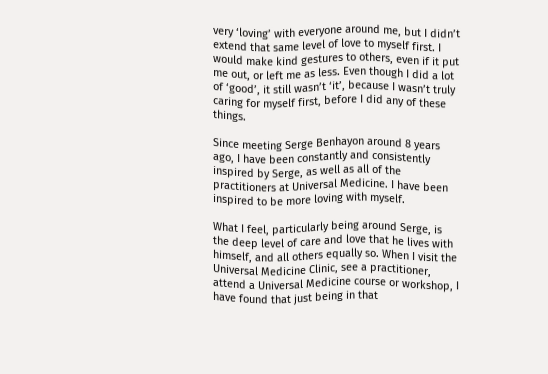very ‘loving’ with everyone around me, but I didn’t extend that same level of love to myself first. I would make kind gestures to others, even if it put me out, or left me as less. Even though I did a lot of ‘good’, it still wasn’t ‘it’, because I wasn’t truly caring for myself first, before I did any of these things.

Since meeting Serge Benhayon around 8 years ago, I have been constantly and consistently inspired by Serge, as well as all of the practitioners at Universal Medicine. I have been inspired to be more loving with myself.

What I feel, particularly being around Serge, is the deep level of care and love that he lives with himself, and all others equally so. When I visit the Universal Medicine Clinic, see a practitioner, attend a Universal Medicine course or workshop, I have found that just being in that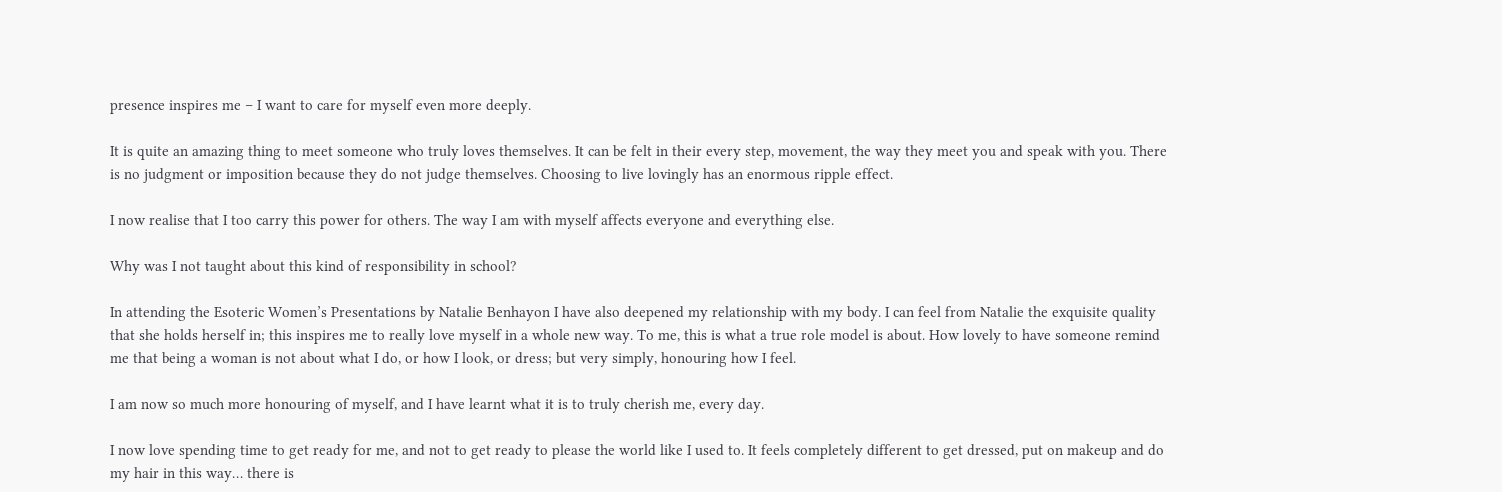presence inspires me – I want to care for myself even more deeply.

It is quite an amazing thing to meet someone who truly loves themselves. It can be felt in their every step, movement, the way they meet you and speak with you. There is no judgment or imposition because they do not judge themselves. Choosing to live lovingly has an enormous ripple effect.

I now realise that I too carry this power for others. The way I am with myself affects everyone and everything else.

Why was I not taught about this kind of responsibility in school?

In attending the Esoteric Women’s Presentations by Natalie Benhayon I have also deepened my relationship with my body. I can feel from Natalie the exquisite quality that she holds herself in; this inspires me to really love myself in a whole new way. To me, this is what a true role model is about. How lovely to have someone remind me that being a woman is not about what I do, or how I look, or dress; but very simply, honouring how I feel.

I am now so much more honouring of myself, and I have learnt what it is to truly cherish me, every day.

I now love spending time to get ready for me, and not to get ready to please the world like I used to. It feels completely different to get dressed, put on makeup and do my hair in this way… there is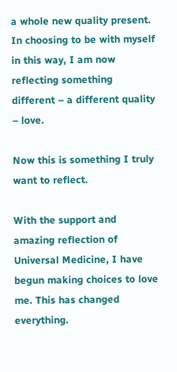a whole new quality present. In choosing to be with myself in this way, I am now reflecting something different – a different quality – love.

Now this is something I truly want to reflect.

With the support and amazing reflection of Universal Medicine, I have begun making choices to love me. This has changed everything.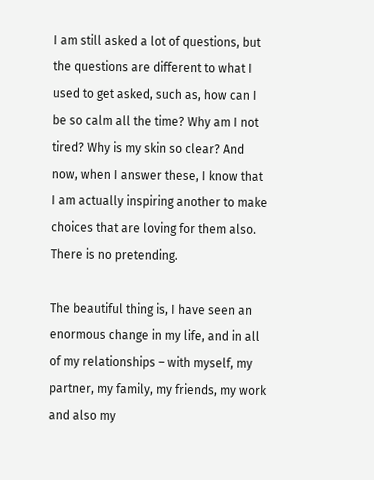I am still asked a lot of questions, but the questions are different to what I used to get asked, such as, how can I be so calm all the time? Why am I not tired? Why is my skin so clear? And now, when I answer these, I know that I am actually inspiring another to make choices that are loving for them also. There is no pretending.

The beautiful thing is, I have seen an enormous change in my life, and in all of my relationships – with myself, my partner, my family, my friends, my work and also my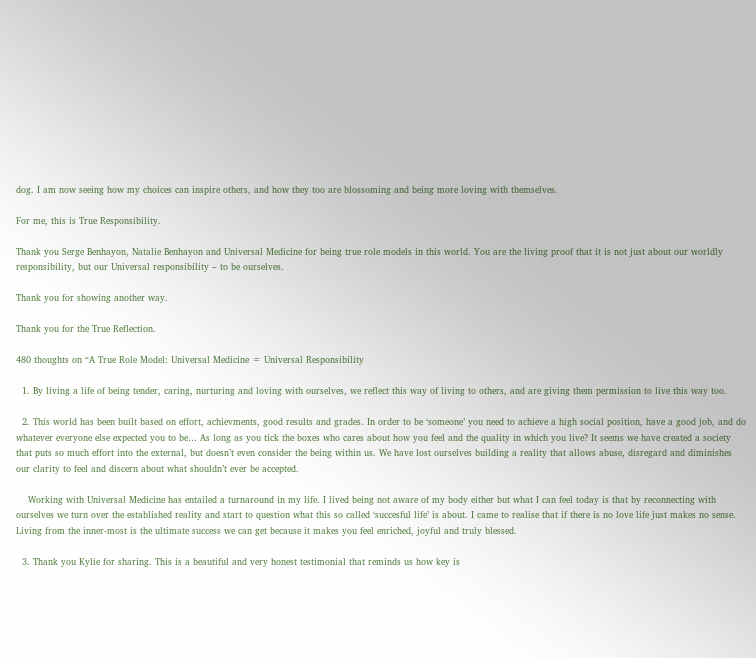dog. I am now seeing how my choices can inspire others, and how they too are blossoming and being more loving with themselves.

For me, this is True Responsibility.

Thank you Serge Benhayon, Natalie Benhayon and Universal Medicine for being true role models in this world. You are the living proof that it is not just about our worldly responsibility, but our Universal responsibility – to be ourselves.

Thank you for showing another way.

Thank you for the True Reflection.

480 thoughts on “A True Role Model: Universal Medicine = Universal Responsibility

  1. By living a life of being tender, caring, nurturing and loving with ourselves, we reflect this way of living to others, and are giving them permission to live this way too.

  2. This world has been built based on effort, achievments, good results and grades. In order to be ‘someone’ you need to achieve a high social position, have a good job, and do whatever everyone else expected you to be… As long as you tick the boxes who cares about how you feel and the quality in which you live? It seems we have created a society that puts so much effort into the external, but doesn’t even consider the being within us. We have lost ourselves building a reality that allows abuse, disregard and diminishes our clarity to feel and discern about what shouldn’t ever be accepted.

    Working with Universal Medicine has entailed a turnaround in my life. I lived being not aware of my body either but what I can feel today is that by reconnecting with ourselves we turn over the established reality and start to question what this so called ‘succesful life’ is about. I came to realise that if there is no love life just makes no sense. Living from the inner-most is the ultimate success we can get because it makes you feel enriched, joyful and truly blessed.

  3. Thank you Kylie for sharing. This is a beautiful and very honest testimonial that reminds us how key is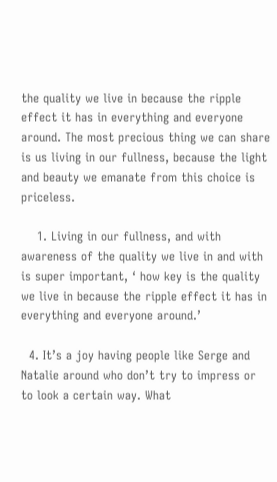the quality we live in because the ripple effect it has in everything and everyone around. The most precious thing we can share is us living in our fullness, because the light and beauty we emanate from this choice is priceless.

    1. Living in our fullness, and with awareness of the quality we live in and with is super important, ‘ how key is the quality we live in because the ripple effect it has in everything and everyone around.’

  4. It’s a joy having people like Serge and Natalie around who don’t try to impress or to look a certain way. What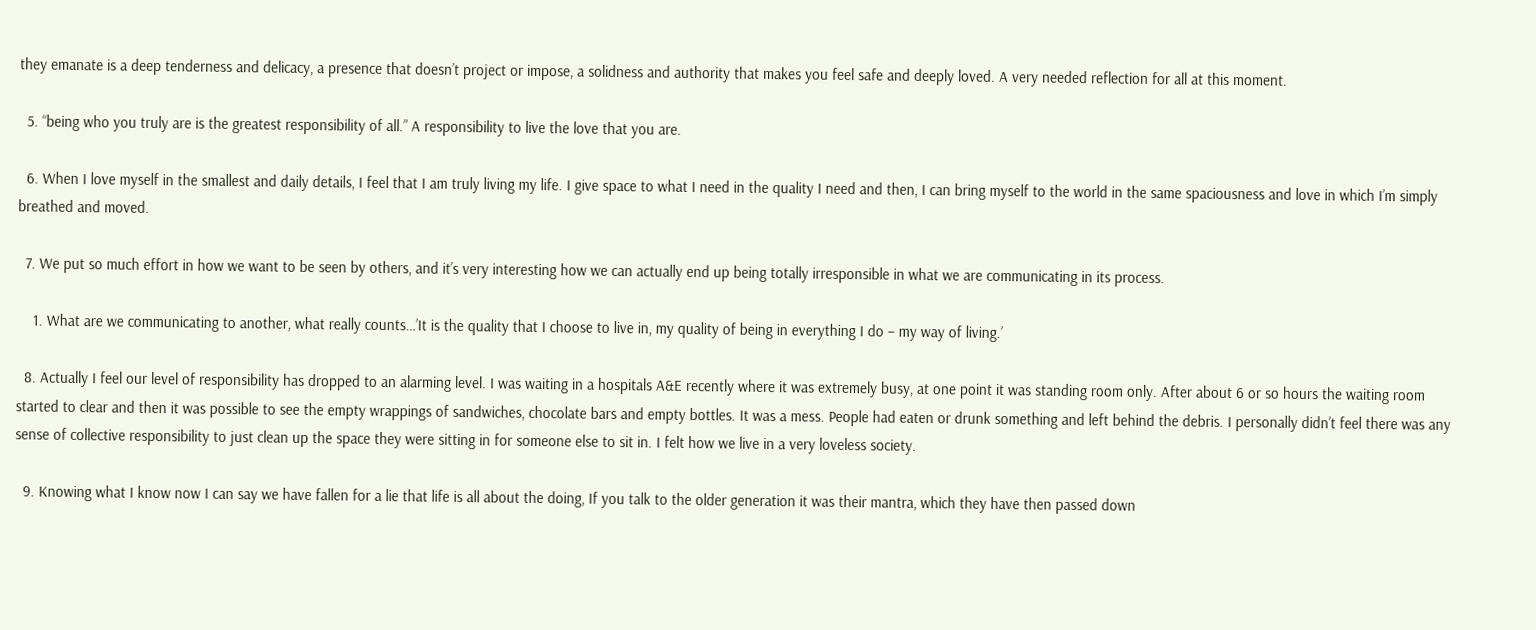they emanate is a deep tenderness and delicacy, a presence that doesn’t project or impose, a solidness and authority that makes you feel safe and deeply loved. A very needed reflection for all at this moment.

  5. “being who you truly are is the greatest responsibility of all.” A responsibility to live the love that you are.

  6. When I love myself in the smallest and daily details, I feel that I am truly living my life. I give space to what I need in the quality I need and then, I can bring myself to the world in the same spaciousness and love in which I’m simply breathed and moved.

  7. We put so much effort in how we want to be seen by others, and it’s very interesting how we can actually end up being totally irresponsible in what we are communicating in its process.

    1. What are we communicating to another, what really counts…’It is the quality that I choose to live in, my quality of being in everything I do – my way of living.’

  8. Actually I feel our level of responsibility has dropped to an alarming level. I was waiting in a hospitals A&E recently where it was extremely busy, at one point it was standing room only. After about 6 or so hours the waiting room started to clear and then it was possible to see the empty wrappings of sandwiches, chocolate bars and empty bottles. It was a mess. People had eaten or drunk something and left behind the debris. I personally didn’t feel there was any sense of collective responsibility to just clean up the space they were sitting in for someone else to sit in. I felt how we live in a very loveless society.

  9. Knowing what I know now I can say we have fallen for a lie that life is all about the doing, If you talk to the older generation it was their mantra, which they have then passed down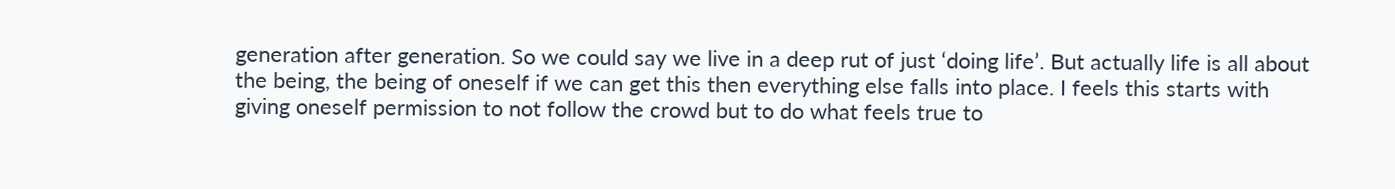generation after generation. So we could say we live in a deep rut of just ‘doing life’. But actually life is all about the being, the being of oneself if we can get this then everything else falls into place. I feels this starts with giving oneself permission to not follow the crowd but to do what feels true to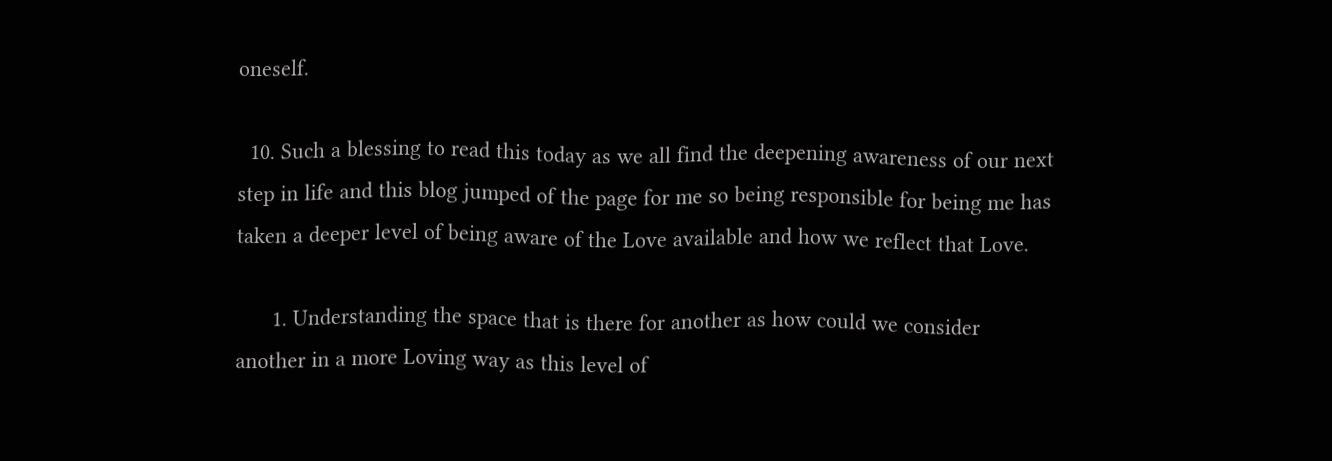oneself.

  10. Such a blessing to read this today as we all find the deepening awareness of our next step in life and this blog jumped of the page for me so being responsible for being me has taken a deeper level of being aware of the Love available and how we reflect that Love.

      1. Understanding the space that is there for another as how could we consider another in a more Loving way as this level of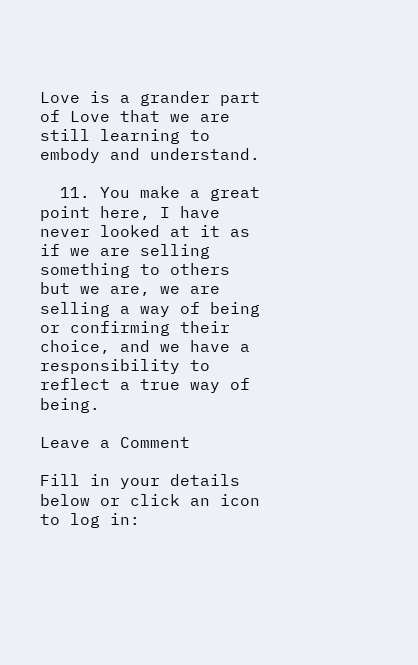Love is a grander part of Love that we are still learning to embody and understand.

  11. You make a great point here, I have never looked at it as if we are selling something to others but we are, we are selling a way of being or confirming their choice, and we have a responsibility to reflect a true way of being.

Leave a Comment

Fill in your details below or click an icon to log in: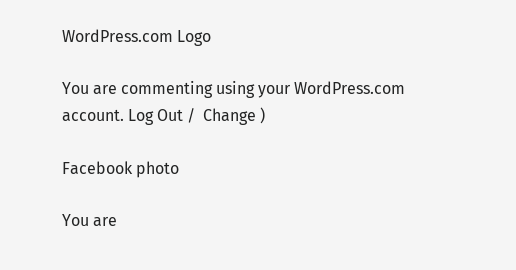WordPress.com Logo

You are commenting using your WordPress.com account. Log Out /  Change )

Facebook photo

You are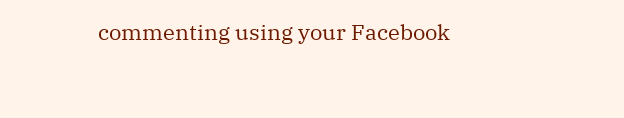commenting using your Facebook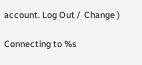account. Log Out /  Change )

Connecting to %s